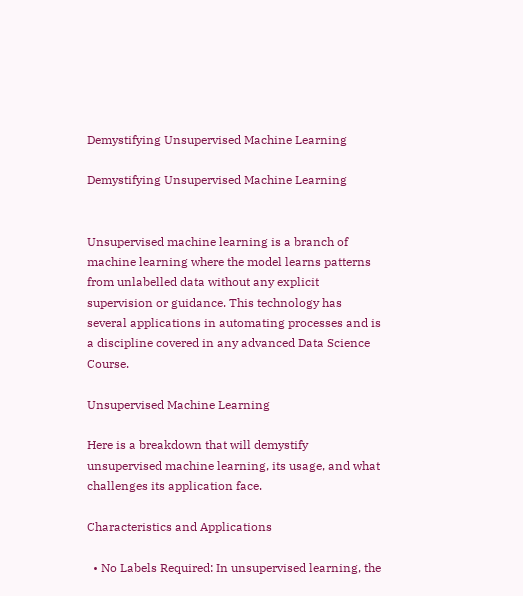Demystifying Unsupervised Machine Learning

Demystifying Unsupervised Machine Learning


Unsupervised machine learning is a branch of machine learning where the model learns patterns from unlabelled data without any explicit supervision or guidance. This technology has several applications in automating processes and is a discipline covered in any advanced Data Science Course.

Unsupervised Machine Learning

Here is a breakdown that will demystify unsupervised machine learning, its usage, and what challenges its application face.

Characteristics and Applications

  • No Labels Required: In unsupervised learning, the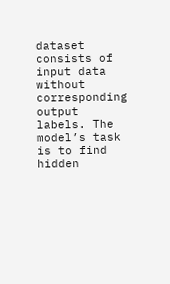dataset consists of input data without corresponding output labels. The model’s task is to find hidden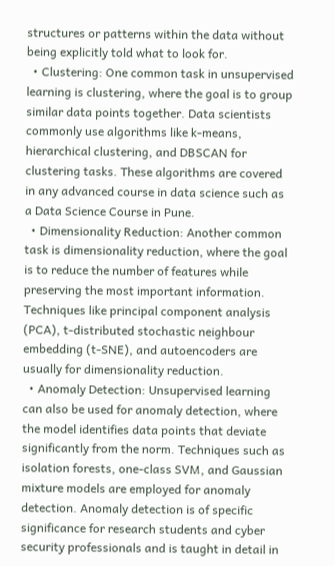structures or patterns within the data without being explicitly told what to look for.
  • Clustering: One common task in unsupervised learning is clustering, where the goal is to group similar data points together. Data scientists commonly use algorithms like k-means, hierarchical clustering, and DBSCAN for clustering tasks. These algorithms are covered in any advanced course in data science such as a Data Science Course in Pune.
  • Dimensionality Reduction: Another common task is dimensionality reduction, where the goal is to reduce the number of features while preserving the most important information. Techniques like principal component analysis (PCA), t-distributed stochastic neighbour embedding (t-SNE), and autoencoders are usually for dimensionality reduction.
  • Anomaly Detection: Unsupervised learning can also be used for anomaly detection, where the model identifies data points that deviate significantly from the norm. Techniques such as isolation forests, one-class SVM, and Gaussian mixture models are employed for anomaly detection. Anomaly detection is of specific significance for research students and cyber security professionals and is taught in detail in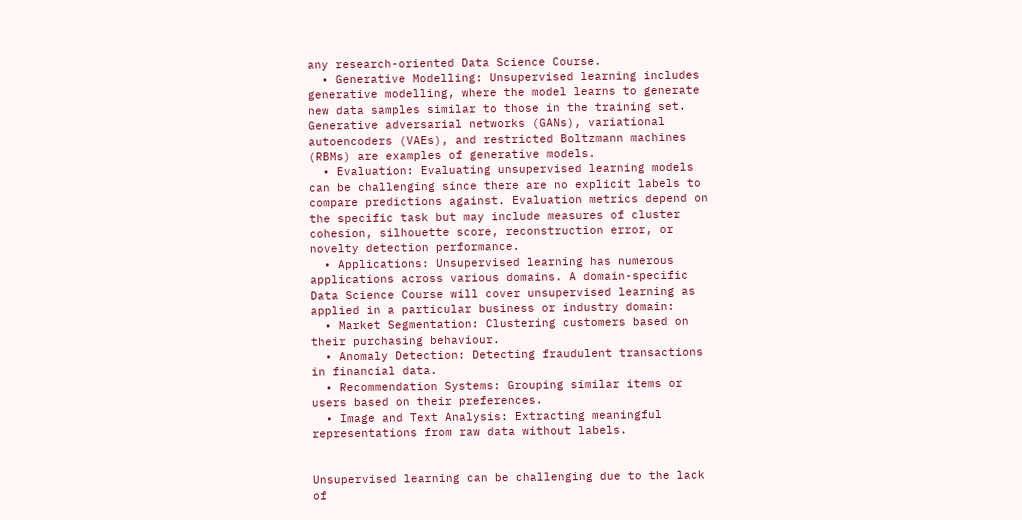any research-oriented Data Science Course.
  • Generative Modelling: Unsupervised learning includes generative modelling, where the model learns to generate new data samples similar to those in the training set. Generative adversarial networks (GANs), variational autoencoders (VAEs), and restricted Boltzmann machines (RBMs) are examples of generative models.
  • Evaluation: Evaluating unsupervised learning models can be challenging since there are no explicit labels to compare predictions against. Evaluation metrics depend on the specific task but may include measures of cluster cohesion, silhouette score, reconstruction error, or novelty detection performance.
  • Applications: Unsupervised learning has numerous applications across various domains. A domain-specific Data Science Course will cover unsupervised learning as applied in a particular business or industry domain:
  • Market Segmentation: Clustering customers based on their purchasing behaviour.
  • Anomaly Detection: Detecting fraudulent transactions in financial data.
  • Recommendation Systems: Grouping similar items or users based on their preferences.
  • Image and Text Analysis: Extracting meaningful representations from raw data without labels.


Unsupervised learning can be challenging due to the lack of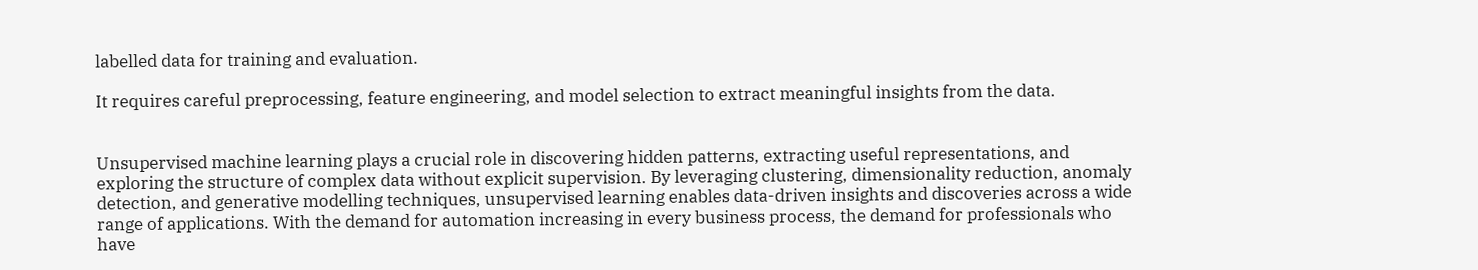labelled data for training and evaluation.

It requires careful preprocessing, feature engineering, and model selection to extract meaningful insights from the data.


Unsupervised machine learning plays a crucial role in discovering hidden patterns, extracting useful representations, and exploring the structure of complex data without explicit supervision. By leveraging clustering, dimensionality reduction, anomaly detection, and generative modelling techniques, unsupervised learning enables data-driven insights and discoveries across a wide range of applications. With the demand for automation increasing in every business process, the demand for professionals who have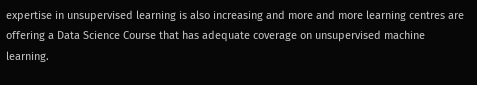expertise in unsupervised learning is also increasing and more and more learning centres are offering a Data Science Course that has adequate coverage on unsupervised machine learning.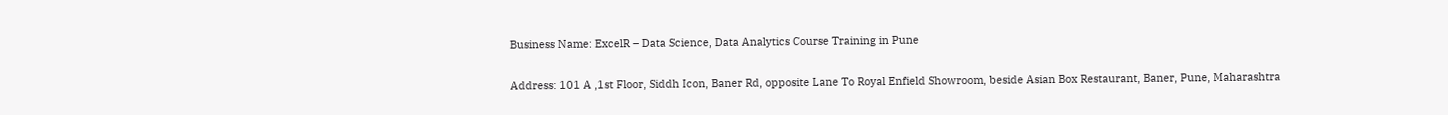Business Name: ExcelR – Data Science, Data Analytics Course Training in Pune

Address: 101 A ,1st Floor, Siddh Icon, Baner Rd, opposite Lane To Royal Enfield Showroom, beside Asian Box Restaurant, Baner, Pune, Maharashtra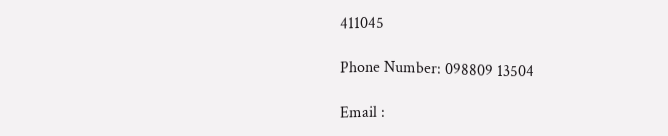411045

Phone Number: 098809 13504

Email :